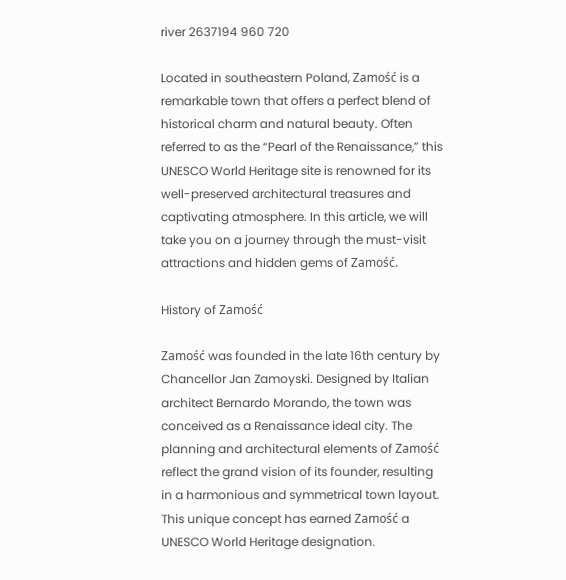river 2637194 960 720

Located in southeastern Poland, Zamość is a remarkable town that offers a perfect blend of historical charm and natural beauty. Often referred to as the “Pearl of the Renaissance,” this UNESCO World Heritage site is renowned for its well-preserved architectural treasures and captivating atmosphere. In this article, we will take you on a journey through the must-visit attractions and hidden gems of Zamość.

History of Zamość

Zamość was founded in the late 16th century by Chancellor Jan Zamoyski. Designed by Italian architect Bernardo Morando, the town was conceived as a Renaissance ideal city. The planning and architectural elements of Zamość reflect the grand vision of its founder, resulting in a harmonious and symmetrical town layout. This unique concept has earned Zamość a UNESCO World Heritage designation.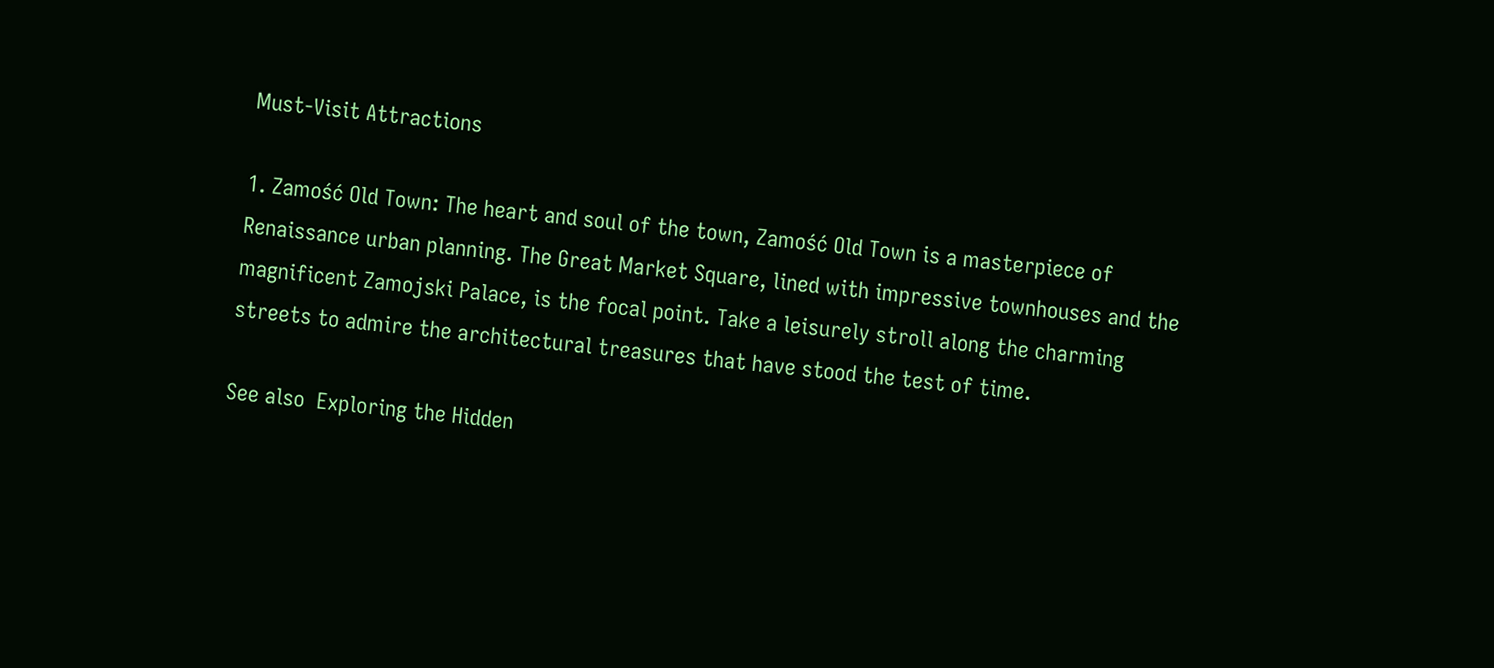Must-Visit Attractions

1. Zamość Old Town: The heart and soul of the town, Zamość Old Town is a masterpiece of Renaissance urban planning. The Great Market Square, lined with impressive townhouses and the magnificent Zamojski Palace, is the focal point. Take a leisurely stroll along the charming streets to admire the architectural treasures that have stood the test of time.

See also  Exploring the Hidden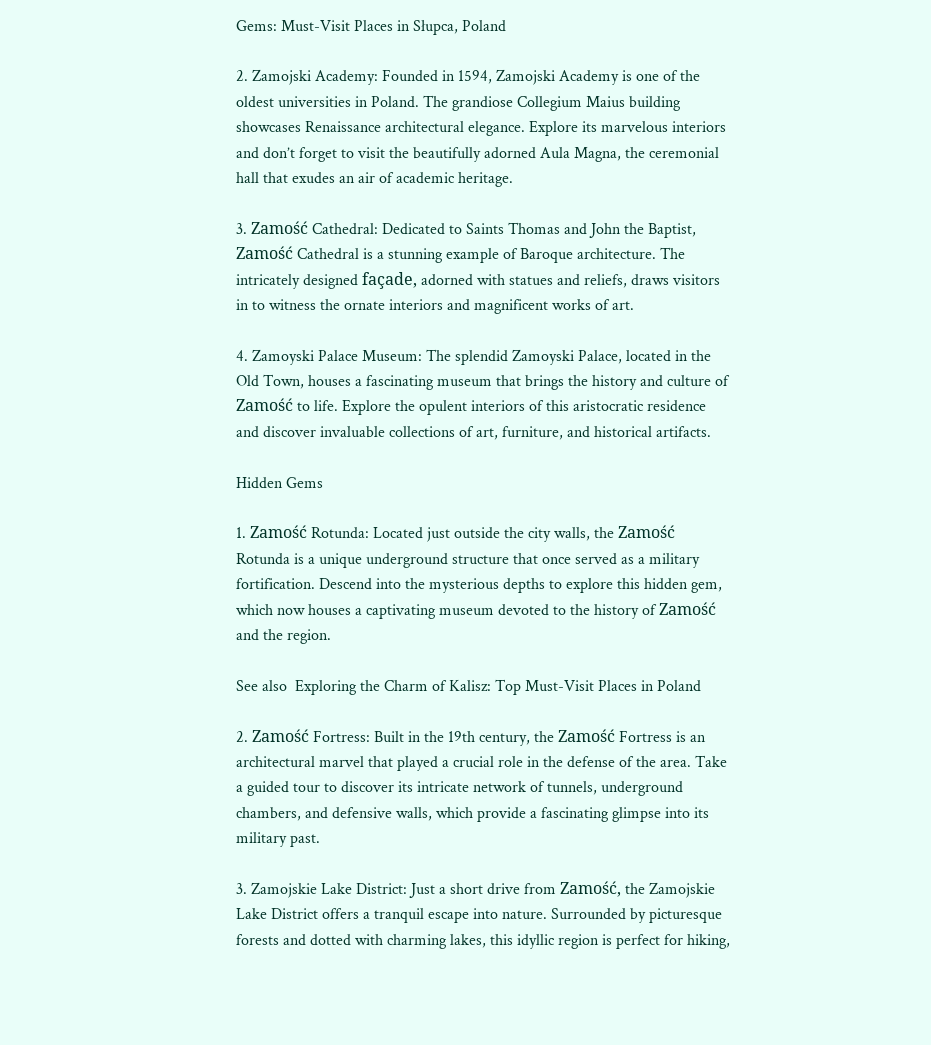Gems: Must-Visit Places in Słupca, Poland

2. Zamojski Academy: Founded in 1594, Zamojski Academy is one of the oldest universities in Poland. The grandiose Collegium Maius building showcases Renaissance architectural elegance. Explore its marvelous interiors and don’t forget to visit the beautifully adorned Aula Magna, the ceremonial hall that exudes an air of academic heritage.

3. Zamość Cathedral: Dedicated to Saints Thomas and John the Baptist, Zamość Cathedral is a stunning example of Baroque architecture. The intricately designed façade, adorned with statues and reliefs, draws visitors in to witness the ornate interiors and magnificent works of art.

4. Zamoyski Palace Museum: The splendid Zamoyski Palace, located in the Old Town, houses a fascinating museum that brings the history and culture of Zamość to life. Explore the opulent interiors of this aristocratic residence and discover invaluable collections of art, furniture, and historical artifacts.

Hidden Gems

1. Zamość Rotunda: Located just outside the city walls, the Zamość Rotunda is a unique underground structure that once served as a military fortification. Descend into the mysterious depths to explore this hidden gem, which now houses a captivating museum devoted to the history of Zamość and the region.

See also  Exploring the Charm of Kalisz: Top Must-Visit Places in Poland

2. Zamość Fortress: Built in the 19th century, the Zamość Fortress is an architectural marvel that played a crucial role in the defense of the area. Take a guided tour to discover its intricate network of tunnels, underground chambers, and defensive walls, which provide a fascinating glimpse into its military past.

3. Zamojskie Lake District: Just a short drive from Zamość, the Zamojskie Lake District offers a tranquil escape into nature. Surrounded by picturesque forests and dotted with charming lakes, this idyllic region is perfect for hiking,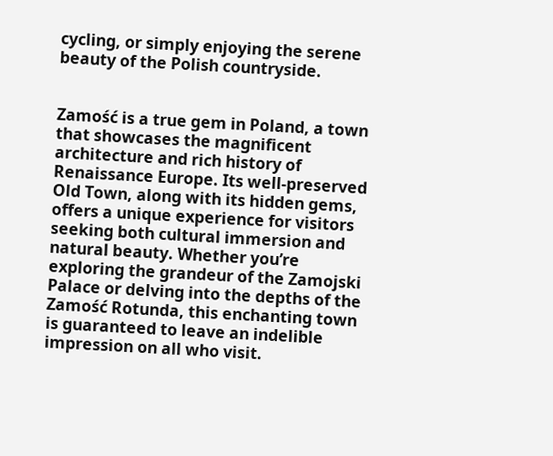cycling, or simply enjoying the serene beauty of the Polish countryside.


Zamość is a true gem in Poland, a town that showcases the magnificent architecture and rich history of Renaissance Europe. Its well-preserved Old Town, along with its hidden gems, offers a unique experience for visitors seeking both cultural immersion and natural beauty. Whether you’re exploring the grandeur of the Zamojski Palace or delving into the depths of the Zamość Rotunda, this enchanting town is guaranteed to leave an indelible impression on all who visit.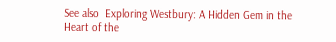See also  Exploring Westbury: A Hidden Gem in the Heart of the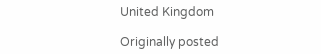United Kingdom

Originally posted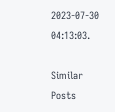2023-07-30 04:13:03.

Similar Posts